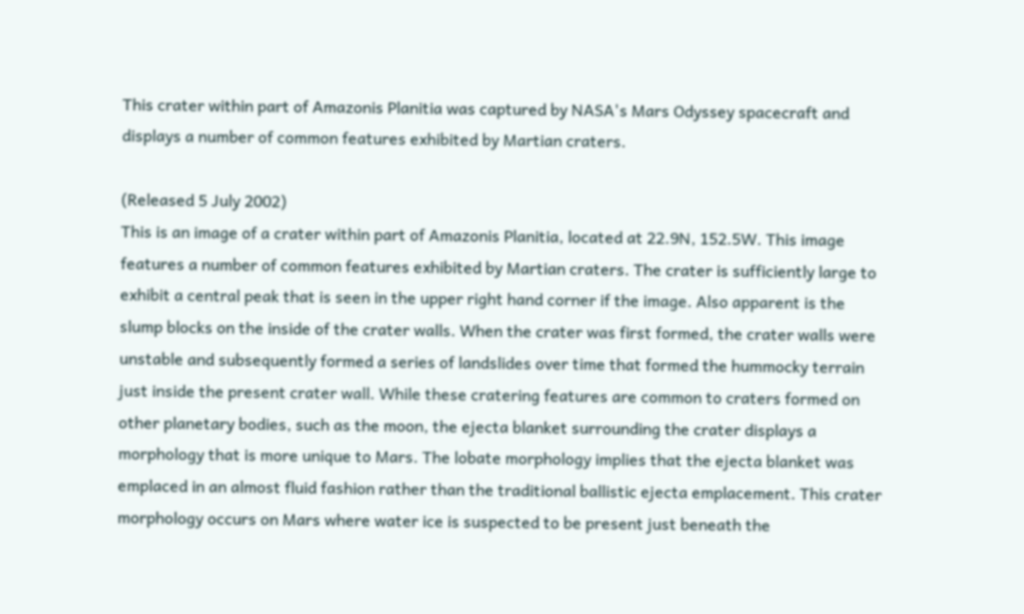This crater within part of Amazonis Planitia was captured by NASA's Mars Odyssey spacecraft and displays a number of common features exhibited by Martian craters.

(Released 5 July 2002)
This is an image of a crater within part of Amazonis Planitia, located at 22.9N, 152.5W. This image features a number of common features exhibited by Martian craters. The crater is sufficiently large to exhibit a central peak that is seen in the upper right hand corner if the image. Also apparent is the slump blocks on the inside of the crater walls. When the crater was first formed, the crater walls were unstable and subsequently formed a series of landslides over time that formed the hummocky terrain just inside the present crater wall. While these cratering features are common to craters formed on other planetary bodies, such as the moon, the ejecta blanket surrounding the crater displays a morphology that is more unique to Mars. The lobate morphology implies that the ejecta blanket was emplaced in an almost fluid fashion rather than the traditional ballistic ejecta emplacement. This crater morphology occurs on Mars where water ice is suspected to be present just beneath the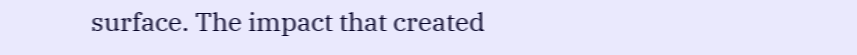surface. The impact that created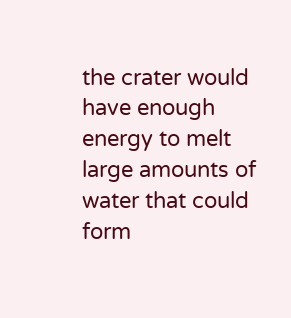the crater would have enough energy to melt large amounts of water that could form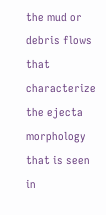the mud or debris flows that characterize the ejecta morphology that is seen in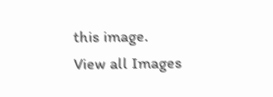this image.
View all Images